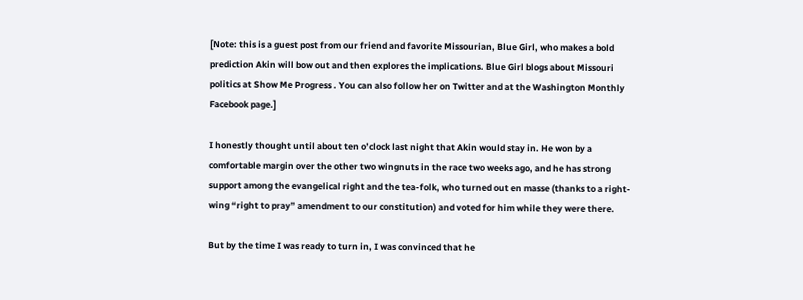[Note: this is a guest post from our friend and favorite Missourian, Blue Girl, who makes a bold prediction Akin will bow out and then explores the implications. Blue Girl blogs about Missouri politics at Show Me Progress . You can also follow her on Twitter and at the Washington Monthly Facebook page.]

I honestly thought until about ten o’clock last night that Akin would stay in. He won by a comfortable margin over the other two wingnuts in the race two weeks ago, and he has strong support among the evangelical right and the tea-folk, who turned out en masse (thanks to a right-wing “right to pray” amendment to our constitution) and voted for him while they were there.

But by the time I was ready to turn in, I was convinced that he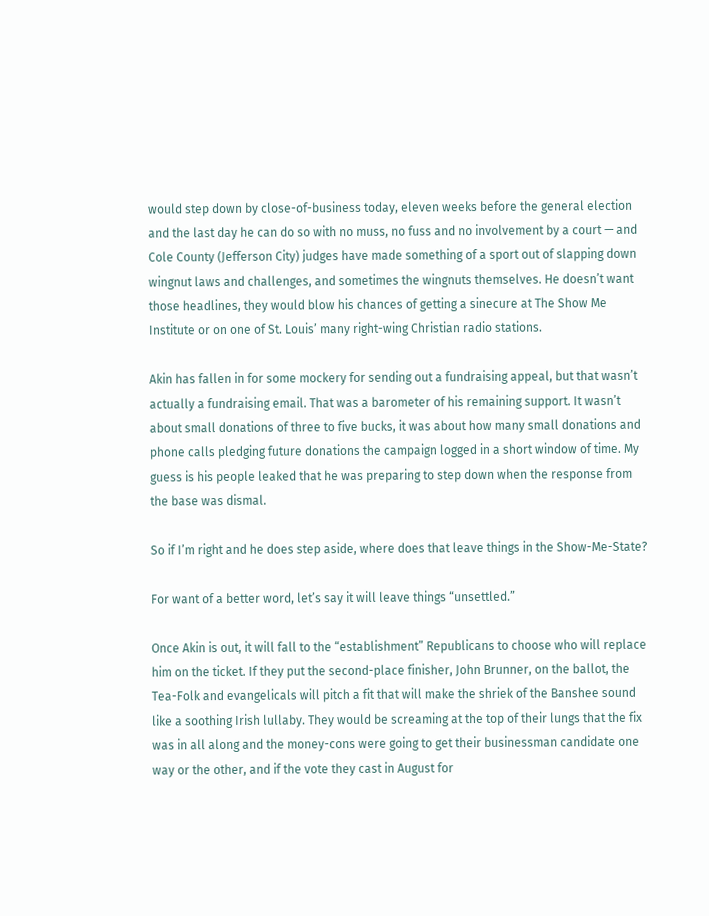would step down by close-of-business today, eleven weeks before the general election and the last day he can do so with no muss, no fuss and no involvement by a court — and Cole County (Jefferson City) judges have made something of a sport out of slapping down wingnut laws and challenges, and sometimes the wingnuts themselves. He doesn’t want those headlines, they would blow his chances of getting a sinecure at The Show Me Institute or on one of St. Louis’ many right-wing Christian radio stations.

Akin has fallen in for some mockery for sending out a fundraising appeal, but that wasn’t actually a fundraising email. That was a barometer of his remaining support. It wasn’t about small donations of three to five bucks, it was about how many small donations and phone calls pledging future donations the campaign logged in a short window of time. My guess is his people leaked that he was preparing to step down when the response from the base was dismal.

So if I’m right and he does step aside, where does that leave things in the Show-Me-State?

For want of a better word, let’s say it will leave things “unsettled.”

Once Akin is out, it will fall to the “establishment” Republicans to choose who will replace him on the ticket. If they put the second-place finisher, John Brunner, on the ballot, the Tea-Folk and evangelicals will pitch a fit that will make the shriek of the Banshee sound like a soothing Irish lullaby. They would be screaming at the top of their lungs that the fix was in all along and the money-cons were going to get their businessman candidate one way or the other, and if the vote they cast in August for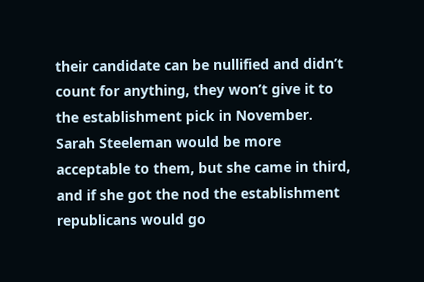their candidate can be nullified and didn’t count for anything, they won’t give it to the establishment pick in November. Sarah Steeleman would be more acceptable to them, but she came in third, and if she got the nod the establishment republicans would go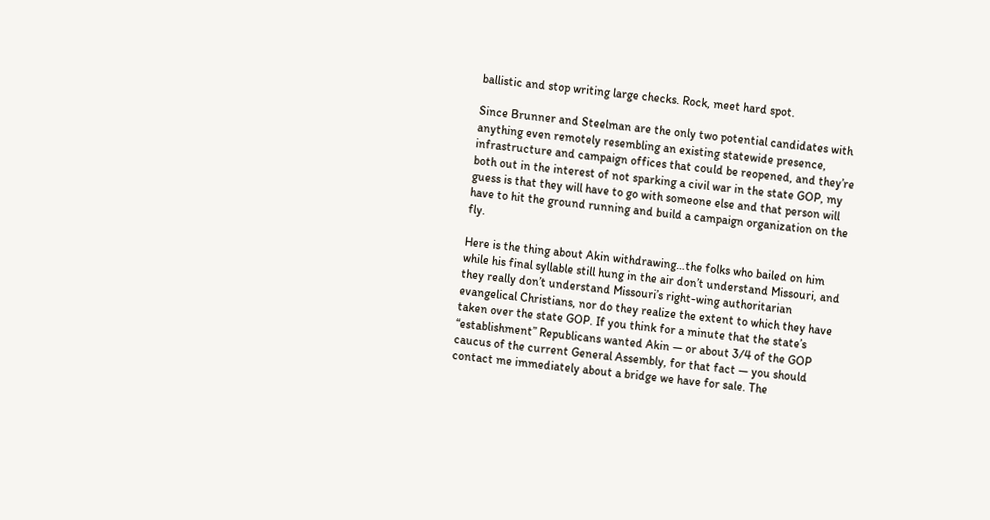ballistic and stop writing large checks. Rock, meet hard spot.

Since Brunner and Steelman are the only two potential candidates with anything even remotely resembling an existing statewide presence, infrastructure and campaign offices that could be reopened, and they’re both out in the interest of not sparking a civil war in the state GOP, my guess is that they will have to go with someone else and that person will have to hit the ground running and build a campaign organization on the fly.

Here is the thing about Akin withdrawing…the folks who bailed on him while his final syllable still hung in the air don’t understand Missouri, and they really don’t understand Missouri’s right-wing authoritarian evangelical Christians, nor do they realize the extent to which they have taken over the state GOP. If you think for a minute that the state’s “establishment” Republicans wanted Akin — or about 3/4 of the GOP caucus of the current General Assembly, for that fact — you should contact me immediately about a bridge we have for sale. The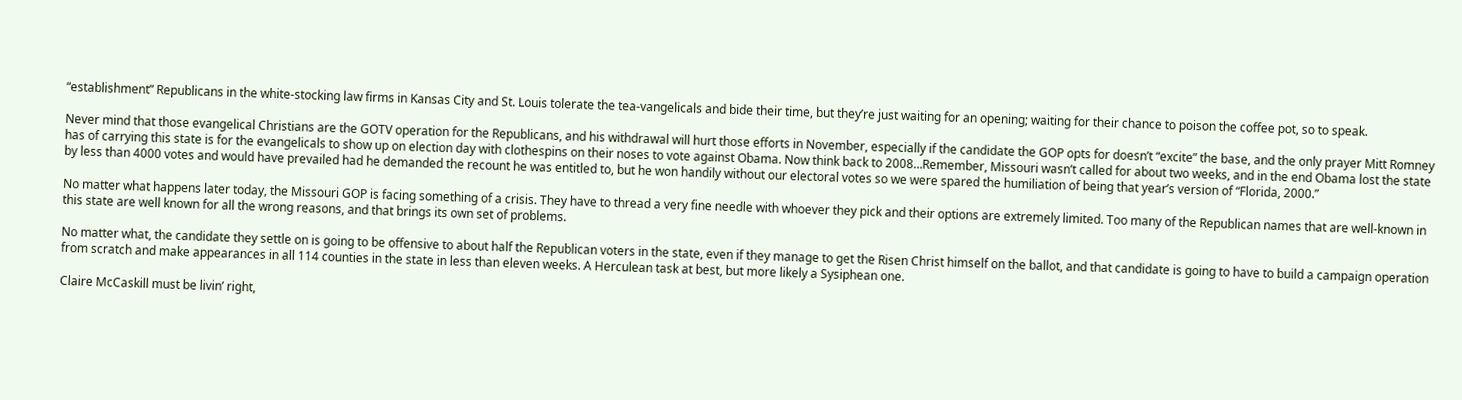“establishment” Republicans in the white-stocking law firms in Kansas City and St. Louis tolerate the tea-vangelicals and bide their time, but they’re just waiting for an opening; waiting for their chance to poison the coffee pot, so to speak.

Never mind that those evangelical Christians are the GOTV operation for the Republicans, and his withdrawal will hurt those efforts in November, especially if the candidate the GOP opts for doesn’t “excite” the base, and the only prayer Mitt Romney has of carrying this state is for the evangelicals to show up on election day with clothespins on their noses to vote against Obama. Now think back to 2008…Remember, Missouri wasn’t called for about two weeks, and in the end Obama lost the state by less than 4000 votes and would have prevailed had he demanded the recount he was entitled to, but he won handily without our electoral votes so we were spared the humiliation of being that year’s version of “Florida, 2000.”

No matter what happens later today, the Missouri GOP is facing something of a crisis. They have to thread a very fine needle with whoever they pick and their options are extremely limited. Too many of the Republican names that are well-known in this state are well known for all the wrong reasons, and that brings its own set of problems.

No matter what, the candidate they settle on is going to be offensive to about half the Republican voters in the state, even if they manage to get the Risen Christ himself on the ballot, and that candidate is going to have to build a campaign operation from scratch and make appearances in all 114 counties in the state in less than eleven weeks. A Herculean task at best, but more likely a Sysiphean one.

Claire McCaskill must be livin’ right,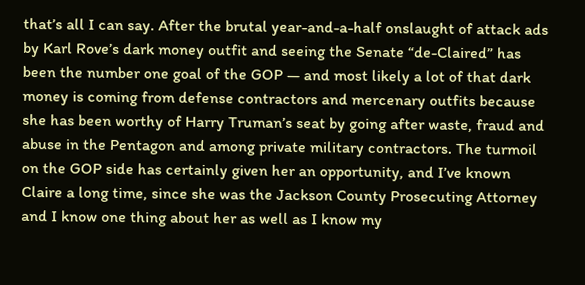that’s all I can say. After the brutal year-and-a-half onslaught of attack ads by Karl Rove’s dark money outfit and seeing the Senate “de-Claired” has been the number one goal of the GOP — and most likely a lot of that dark money is coming from defense contractors and mercenary outfits because she has been worthy of Harry Truman’s seat by going after waste, fraud and abuse in the Pentagon and among private military contractors. The turmoil on the GOP side has certainly given her an opportunity, and I’ve known Claire a long time, since she was the Jackson County Prosecuting Attorney and I know one thing about her as well as I know my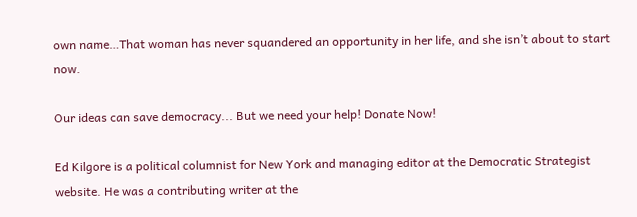own name…That woman has never squandered an opportunity in her life, and she isn’t about to start now.

Our ideas can save democracy... But we need your help! Donate Now!

Ed Kilgore is a political columnist for New York and managing editor at the Democratic Strategist website. He was a contributing writer at the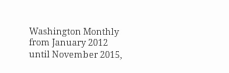Washington Monthly from January 2012 until November 2015,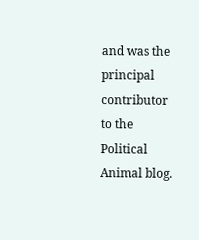and was the principal contributor to the Political Animal blog.